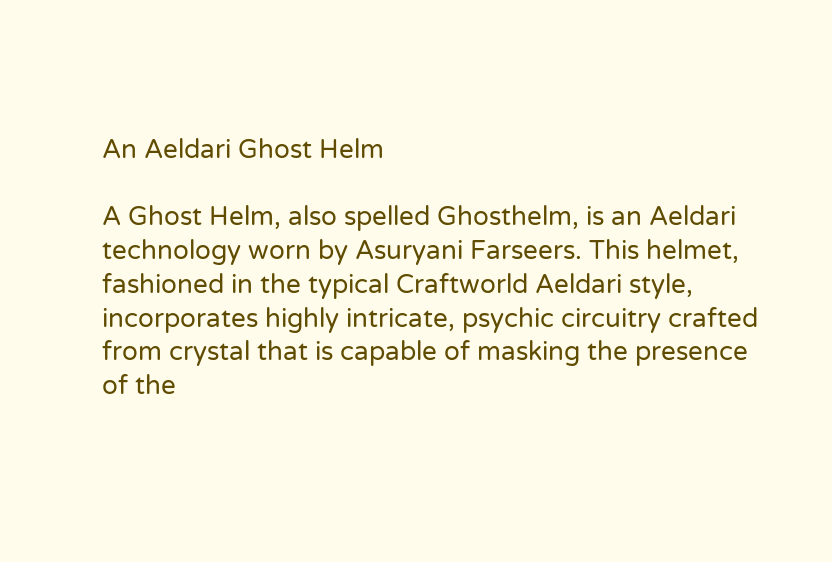An Aeldari Ghost Helm

A Ghost Helm, also spelled Ghosthelm, is an Aeldari technology worn by Asuryani Farseers. This helmet, fashioned in the typical Craftworld Aeldari style, incorporates highly intricate, psychic circuitry crafted from crystal that is capable of masking the presence of the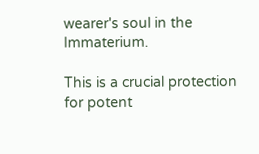wearer's soul in the Immaterium.

This is a crucial protection for potent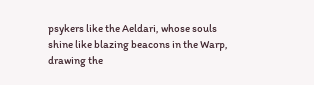psykers like the Aeldari, whose souls shine like blazing beacons in the Warp, drawing the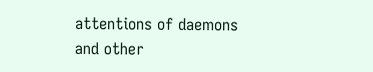attentions of daemons and other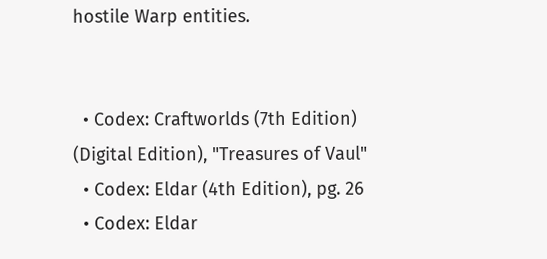hostile Warp entities.


  • Codex: Craftworlds (7th Edition) (Digital Edition), "Treasures of Vaul"
  • Codex: Eldar (4th Edition), pg. 26
  • Codex: Eldar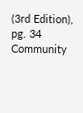(3rd Edition), pg. 34
Community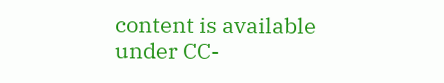content is available under CC-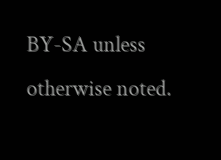BY-SA unless otherwise noted.